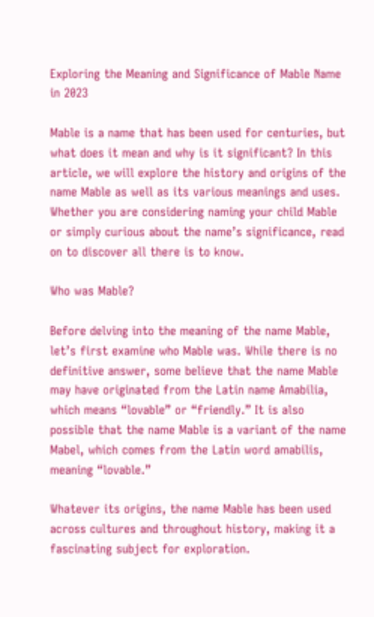Exploring the Meaning and Significance of Mable Name in 2023

Mable is a name that has been used for centuries, but what does it mean and why is it significant? In this article, we will explore the history and origins of the name Mable as well as its various meanings and uses. Whether you are considering naming your child Mable or simply curious about the name’s significance, read on to discover all there is to know.

Who was Mable?

Before delving into the meaning of the name Mable, let’s first examine who Mable was. While there is no definitive answer, some believe that the name Mable may have originated from the Latin name Amabilia, which means “lovable” or “friendly.” It is also possible that the name Mable is a variant of the name Mabel, which comes from the Latin word amabilis, meaning “lovable.”

Whatever its origins, the name Mable has been used across cultures and throughout history, making it a fascinating subject for exploration.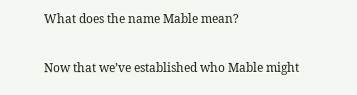What does the name Mable mean?

Now that we’ve established who Mable might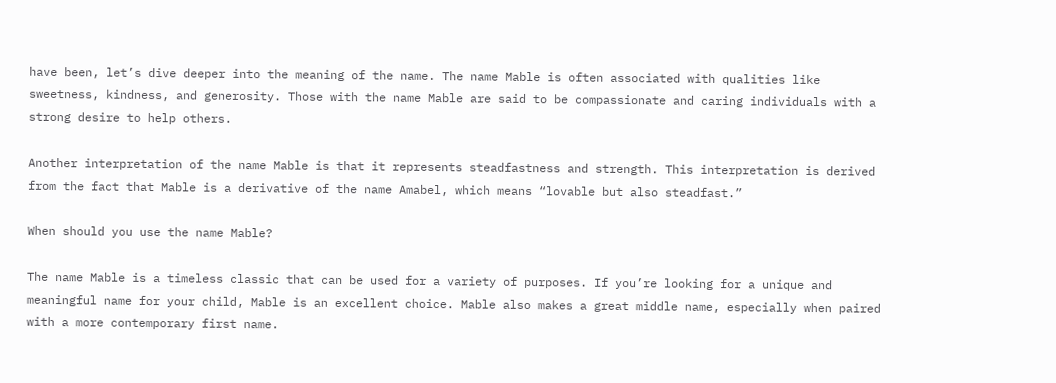have been, let’s dive deeper into the meaning of the name. The name Mable is often associated with qualities like sweetness, kindness, and generosity. Those with the name Mable are said to be compassionate and caring individuals with a strong desire to help others.

Another interpretation of the name Mable is that it represents steadfastness and strength. This interpretation is derived from the fact that Mable is a derivative of the name Amabel, which means “lovable but also steadfast.”

When should you use the name Mable?

The name Mable is a timeless classic that can be used for a variety of purposes. If you’re looking for a unique and meaningful name for your child, Mable is an excellent choice. Mable also makes a great middle name, especially when paired with a more contemporary first name.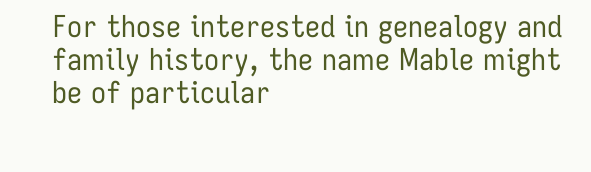For those interested in genealogy and family history, the name Mable might be of particular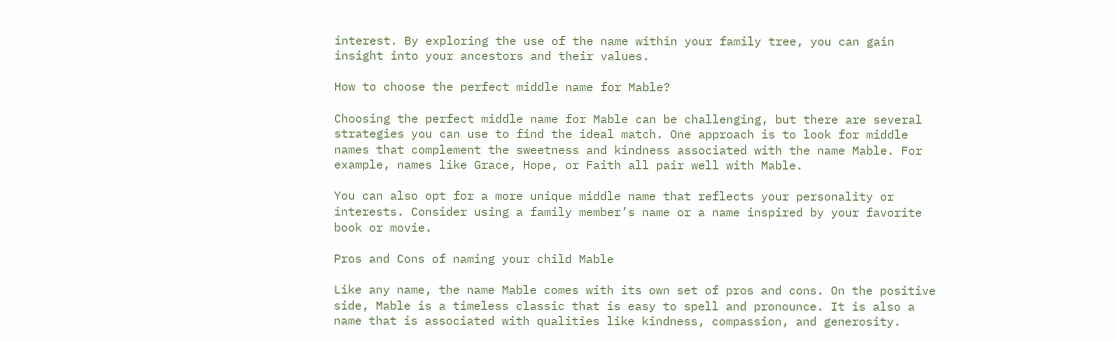interest. By exploring the use of the name within your family tree, you can gain insight into your ancestors and their values.

How to choose the perfect middle name for Mable?

Choosing the perfect middle name for Mable can be challenging, but there are several strategies you can use to find the ideal match. One approach is to look for middle names that complement the sweetness and kindness associated with the name Mable. For example, names like Grace, Hope, or Faith all pair well with Mable.

You can also opt for a more unique middle name that reflects your personality or interests. Consider using a family member’s name or a name inspired by your favorite book or movie.

Pros and Cons of naming your child Mable

Like any name, the name Mable comes with its own set of pros and cons. On the positive side, Mable is a timeless classic that is easy to spell and pronounce. It is also a name that is associated with qualities like kindness, compassion, and generosity.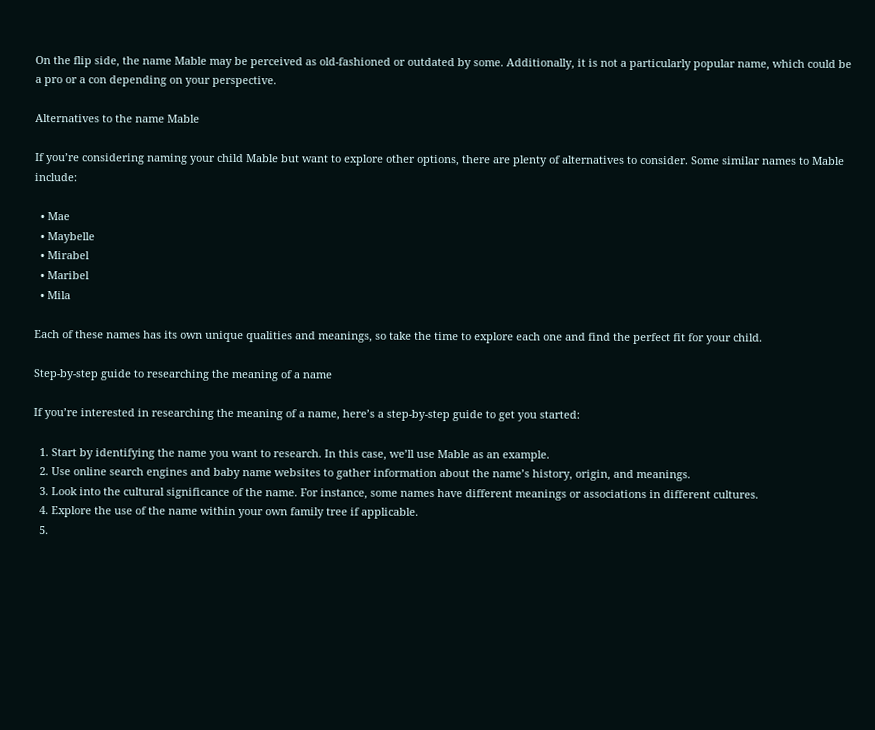On the flip side, the name Mable may be perceived as old-fashioned or outdated by some. Additionally, it is not a particularly popular name, which could be a pro or a con depending on your perspective.

Alternatives to the name Mable

If you’re considering naming your child Mable but want to explore other options, there are plenty of alternatives to consider. Some similar names to Mable include:

  • Mae
  • Maybelle
  • Mirabel
  • Maribel
  • Mila

Each of these names has its own unique qualities and meanings, so take the time to explore each one and find the perfect fit for your child.

Step-by-step guide to researching the meaning of a name

If you’re interested in researching the meaning of a name, here’s a step-by-step guide to get you started:

  1. Start by identifying the name you want to research. In this case, we’ll use Mable as an example.
  2. Use online search engines and baby name websites to gather information about the name’s history, origin, and meanings.
  3. Look into the cultural significance of the name. For instance, some names have different meanings or associations in different cultures.
  4. Explore the use of the name within your own family tree if applicable.
  5.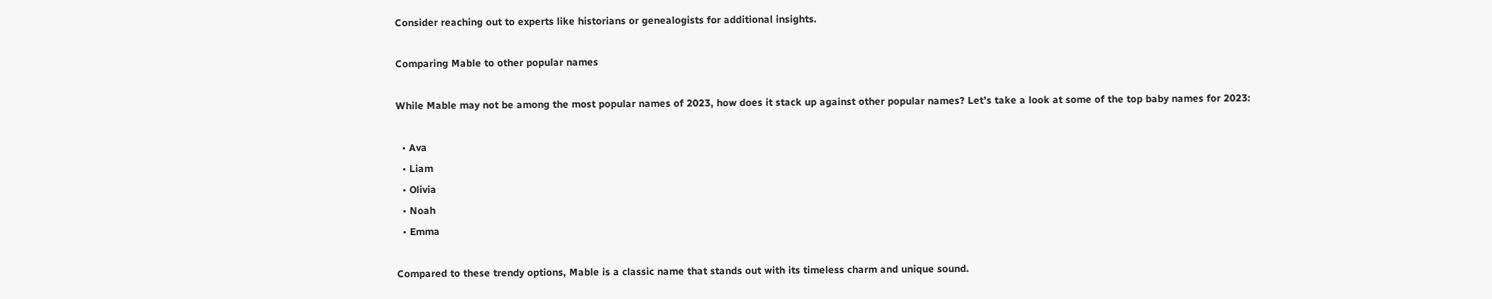Consider reaching out to experts like historians or genealogists for additional insights.

Comparing Mable to other popular names

While Mable may not be among the most popular names of 2023, how does it stack up against other popular names? Let’s take a look at some of the top baby names for 2023:

  • Ava
  • Liam
  • Olivia
  • Noah
  • Emma

Compared to these trendy options, Mable is a classic name that stands out with its timeless charm and unique sound.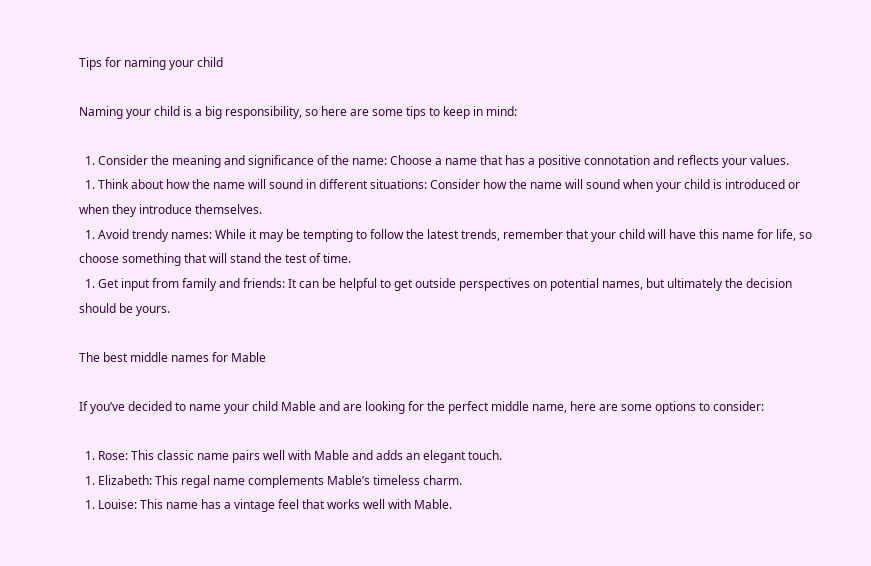Tips for naming your child

Naming your child is a big responsibility, so here are some tips to keep in mind:

  1. Consider the meaning and significance of the name: Choose a name that has a positive connotation and reflects your values.
  1. Think about how the name will sound in different situations: Consider how the name will sound when your child is introduced or when they introduce themselves.
  1. Avoid trendy names: While it may be tempting to follow the latest trends, remember that your child will have this name for life, so choose something that will stand the test of time.
  1. Get input from family and friends: It can be helpful to get outside perspectives on potential names, but ultimately the decision should be yours.

The best middle names for Mable

If you’ve decided to name your child Mable and are looking for the perfect middle name, here are some options to consider:

  1. Rose: This classic name pairs well with Mable and adds an elegant touch.
  1. Elizabeth: This regal name complements Mable’s timeless charm.
  1. Louise: This name has a vintage feel that works well with Mable.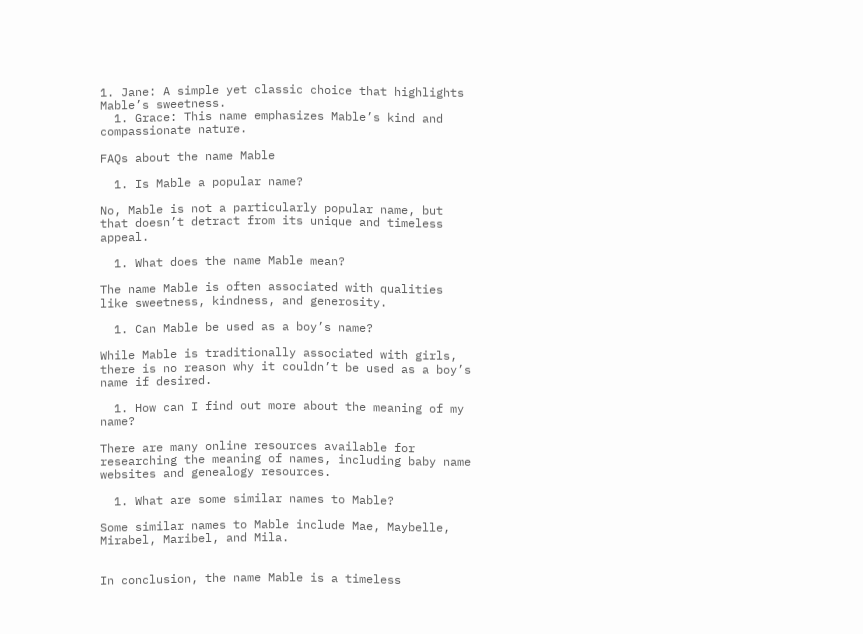1. Jane: A simple yet classic choice that highlights Mable’s sweetness.
  1. Grace: This name emphasizes Mable’s kind and compassionate nature.

FAQs about the name Mable

  1. Is Mable a popular name?

No, Mable is not a particularly popular name, but that doesn’t detract from its unique and timeless appeal.

  1. What does the name Mable mean?

The name Mable is often associated with qualities like sweetness, kindness, and generosity.

  1. Can Mable be used as a boy’s name?

While Mable is traditionally associated with girls, there is no reason why it couldn’t be used as a boy’s name if desired.

  1. How can I find out more about the meaning of my name?

There are many online resources available for researching the meaning of names, including baby name websites and genealogy resources.

  1. What are some similar names to Mable?

Some similar names to Mable include Mae, Maybelle, Mirabel, Maribel, and Mila.


In conclusion, the name Mable is a timeless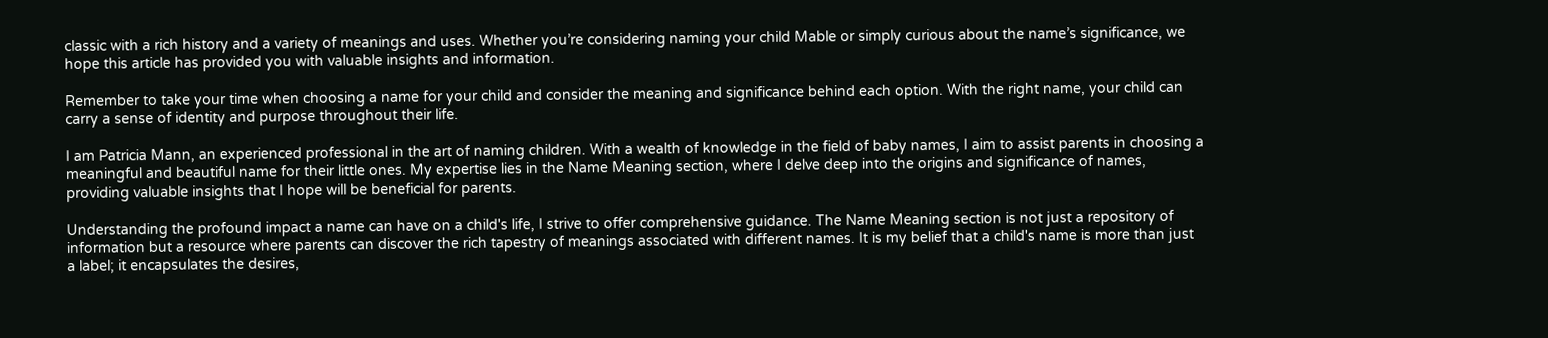classic with a rich history and a variety of meanings and uses. Whether you’re considering naming your child Mable or simply curious about the name’s significance, we hope this article has provided you with valuable insights and information.

Remember to take your time when choosing a name for your child and consider the meaning and significance behind each option. With the right name, your child can carry a sense of identity and purpose throughout their life.

I am Patricia Mann, an experienced professional in the art of naming children. With a wealth of knowledge in the field of baby names, I aim to assist parents in choosing a meaningful and beautiful name for their little ones. My expertise lies in the Name Meaning section, where I delve deep into the origins and significance of names, providing valuable insights that I hope will be beneficial for parents.

Understanding the profound impact a name can have on a child's life, I strive to offer comprehensive guidance. The Name Meaning section is not just a repository of information but a resource where parents can discover the rich tapestry of meanings associated with different names. It is my belief that a child's name is more than just a label; it encapsulates the desires,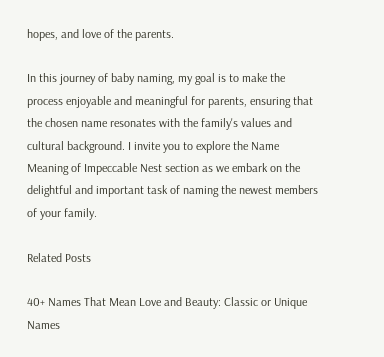hopes, and love of the parents.

In this journey of baby naming, my goal is to make the process enjoyable and meaningful for parents, ensuring that the chosen name resonates with the family's values and cultural background. I invite you to explore the Name Meaning of Impeccable Nest section as we embark on the delightful and important task of naming the newest members of your family.

Related Posts

40+ Names That Mean Love and Beauty: Classic or Unique Names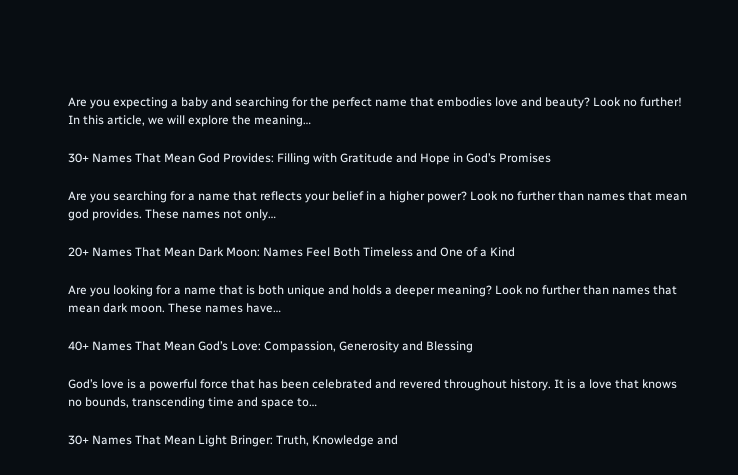Are you expecting a baby and searching for the perfect name that embodies love and beauty? Look no further! In this article, we will explore the meaning…

30+ Names That Mean God Provides: Filling with Gratitude and Hope in God’s Promises

Are you searching for a name that reflects your belief in a higher power? Look no further than names that mean god provides. These names not only…

20+ Names That Mean Dark Moon: Names Feel Both Timeless and One of a Kind

Are you looking for a name that is both unique and holds a deeper meaning? Look no further than names that mean dark moon. These names have…

40+ Names That Mean God’s Love: Compassion, Generosity and Blessing

God’s love is a powerful force that has been celebrated and revered throughout history. It is a love that knows no bounds, transcending time and space to…

30+ Names That Mean Light Bringer: Truth, Knowledge and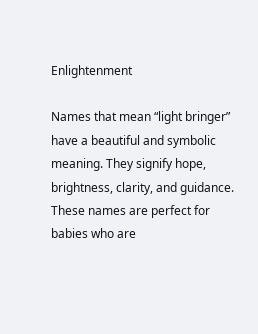Enlightenment

Names that mean “light bringer” have a beautiful and symbolic meaning. They signify hope, brightness, clarity, and guidance. These names are perfect for babies who are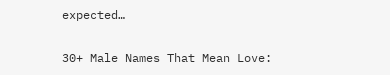expected…

30+ Male Names That Mean Love: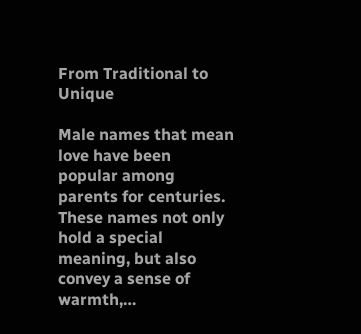From Traditional to Unique

Male names that mean love have been popular among parents for centuries. These names not only hold a special meaning, but also convey a sense of warmth,…